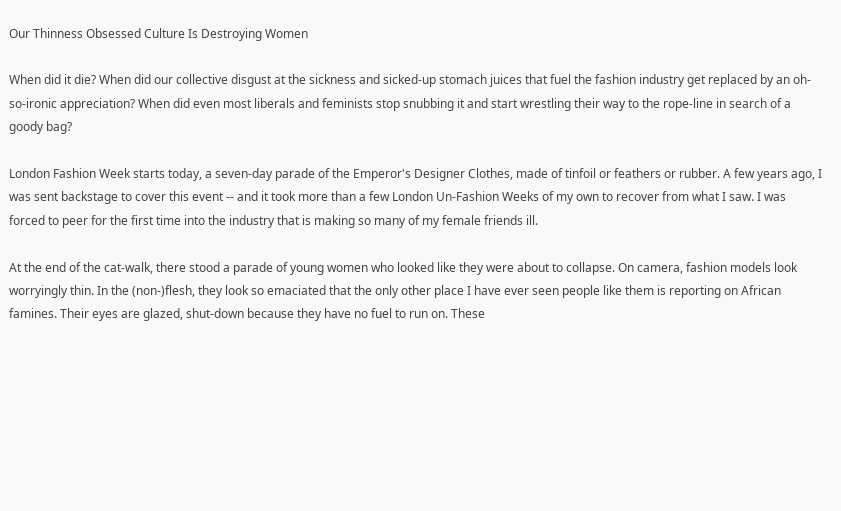Our Thinness Obsessed Culture Is Destroying Women

When did it die? When did our collective disgust at the sickness and sicked-up stomach juices that fuel the fashion industry get replaced by an oh-so-ironic appreciation? When did even most liberals and feminists stop snubbing it and start wrestling their way to the rope-line in search of a goody bag?

London Fashion Week starts today, a seven-day parade of the Emperor's Designer Clothes, made of tinfoil or feathers or rubber. A few years ago, I was sent backstage to cover this event -- and it took more than a few London Un-Fashion Weeks of my own to recover from what I saw. I was forced to peer for the first time into the industry that is making so many of my female friends ill.

At the end of the cat-walk, there stood a parade of young women who looked like they were about to collapse. On camera, fashion models look worryingly thin. In the (non-)flesh, they look so emaciated that the only other place I have ever seen people like them is reporting on African famines. Their eyes are glazed, shut-down because they have no fuel to run on. These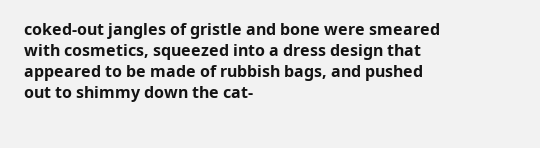coked-out jangles of gristle and bone were smeared with cosmetics, squeezed into a dress design that appeared to be made of rubbish bags, and pushed out to shimmy down the cat-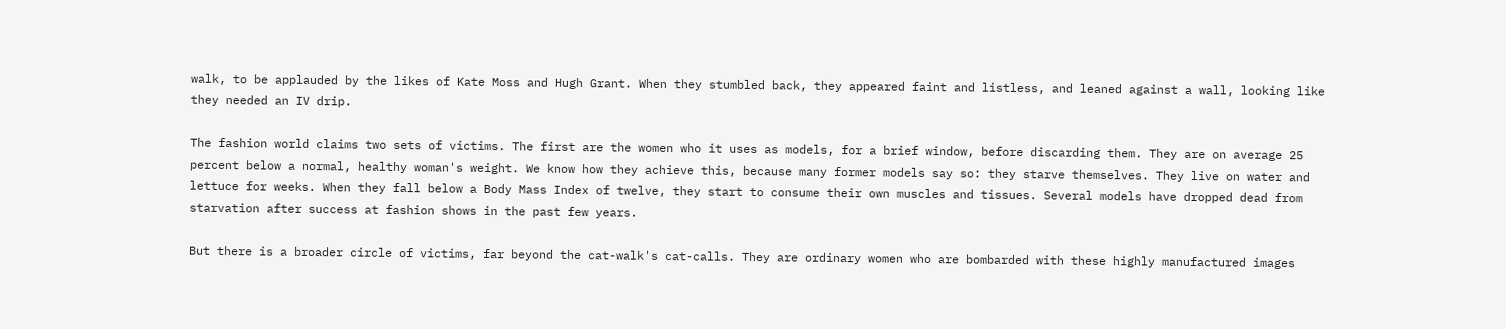walk, to be applauded by the likes of Kate Moss and Hugh Grant. When they stumbled back, they appeared faint and listless, and leaned against a wall, looking like they needed an IV drip.

The fashion world claims two sets of victims. The first are the women who it uses as models, for a brief window, before discarding them. They are on average 25 percent below a normal, healthy woman's weight. We know how they achieve this, because many former models say so: they starve themselves. They live on water and lettuce for weeks. When they fall below a Body Mass Index of twelve, they start to consume their own muscles and tissues. Several models have dropped dead from starvation after success at fashion shows in the past few years.

But there is a broader circle of victims, far beyond the cat-walk's cat-calls. They are ordinary women who are bombarded with these highly manufactured images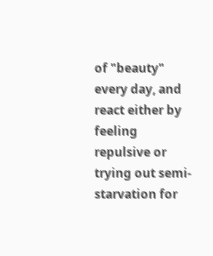of "beauty" every day, and react either by feeling repulsive or trying out semi-starvation for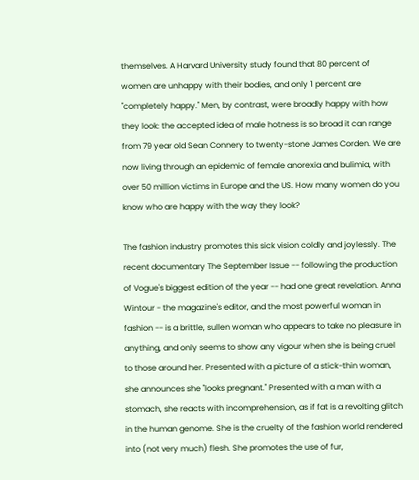themselves. A Harvard University study found that 80 percent of women are unhappy with their bodies, and only 1 percent are "completely happy." Men, by contrast, were broadly happy with how they look: the accepted idea of male hotness is so broad it can range from 79 year old Sean Connery to twenty-stone James Corden. We are now living through an epidemic of female anorexia and bulimia, with over 50 million victims in Europe and the US. How many women do you know who are happy with the way they look?

The fashion industry promotes this sick vision coldly and joylessly. The recent documentary The September Issue -- following the production of Vogue's biggest edition of the year -- had one great revelation. Anna Wintour - the magazine's editor, and the most powerful woman in fashion -- is a brittle, sullen woman who appears to take no pleasure in anything, and only seems to show any vigour when she is being cruel to those around her. Presented with a picture of a stick-thin woman, she announces she "looks pregnant." Presented with a man with a stomach, she reacts with incomprehension, as if fat is a revolting glitch in the human genome. She is the cruelty of the fashion world rendered into (not very much) flesh. She promotes the use of fur,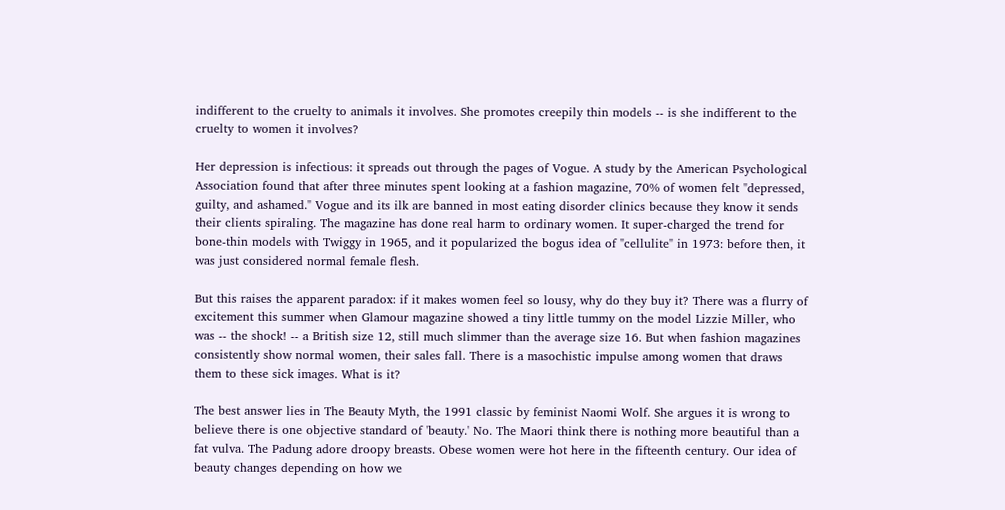indifferent to the cruelty to animals it involves. She promotes creepily thin models -- is she indifferent to the cruelty to women it involves?

Her depression is infectious: it spreads out through the pages of Vogue. A study by the American Psychological Association found that after three minutes spent looking at a fashion magazine, 70% of women felt "depressed, guilty, and ashamed." Vogue and its ilk are banned in most eating disorder clinics because they know it sends their clients spiraling. The magazine has done real harm to ordinary women. It super-charged the trend for bone-thin models with Twiggy in 1965, and it popularized the bogus idea of "cellulite" in 1973: before then, it was just considered normal female flesh.

But this raises the apparent paradox: if it makes women feel so lousy, why do they buy it? There was a flurry of excitement this summer when Glamour magazine showed a tiny little tummy on the model Lizzie Miller, who was -- the shock! -- a British size 12, still much slimmer than the average size 16. But when fashion magazines consistently show normal women, their sales fall. There is a masochistic impulse among women that draws them to these sick images. What is it?

The best answer lies in The Beauty Myth, the 1991 classic by feminist Naomi Wolf. She argues it is wrong to believe there is one objective standard of 'beauty.' No. The Maori think there is nothing more beautiful than a fat vulva. The Padung adore droopy breasts. Obese women were hot here in the fifteenth century. Our idea of beauty changes depending on how we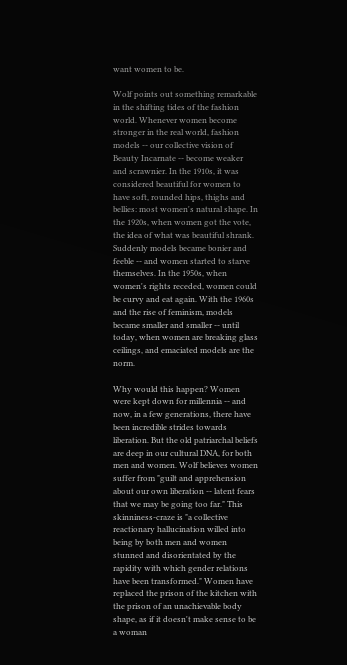want women to be.

Wolf points out something remarkable in the shifting tides of the fashion world. Whenever women become stronger in the real world, fashion models -- our collective vision of Beauty Incarnate -- become weaker and scrawnier. In the 1910s, it was considered beautiful for women to have soft, rounded hips, thighs and bellies: most women's natural shape. In the 1920s, when women got the vote, the idea of what was beautiful shrank. Suddenly models became bonier and feeble -- and women started to starve themselves. In the 1950s, when women's rights receded, women could be curvy and eat again. With the 1960s and the rise of feminism, models became smaller and smaller -- until today, when women are breaking glass ceilings, and emaciated models are the norm.

Why would this happen? Women were kept down for millennia -- and now, in a few generations, there have been incredible strides towards liberation. But the old patriarchal beliefs are deep in our cultural DNA, for both men and women. Wolf believes women suffer from "guilt and apprehension about our own liberation -- latent fears that we may be going too far." This skinniness-craze is "a collective reactionary hallucination willed into being by both men and women stunned and disorientated by the rapidity with which gender relations have been transformed." Women have replaced the prison of the kitchen with the prison of an unachievable body shape, as if it doesn't make sense to be a woman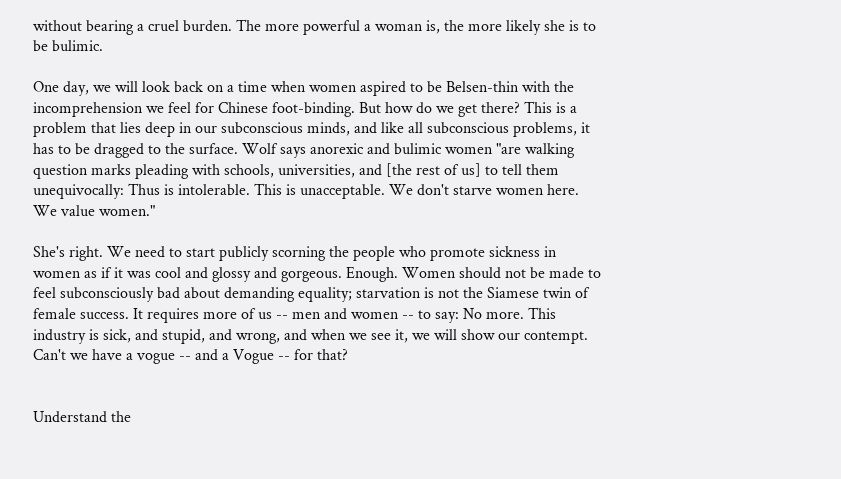without bearing a cruel burden. The more powerful a woman is, the more likely she is to be bulimic.

One day, we will look back on a time when women aspired to be Belsen-thin with the incomprehension we feel for Chinese foot-binding. But how do we get there? This is a problem that lies deep in our subconscious minds, and like all subconscious problems, it has to be dragged to the surface. Wolf says anorexic and bulimic women "are walking question marks pleading with schools, universities, and [the rest of us] to tell them unequivocally: Thus is intolerable. This is unacceptable. We don't starve women here. We value women."

She's right. We need to start publicly scorning the people who promote sickness in women as if it was cool and glossy and gorgeous. Enough. Women should not be made to feel subconsciously bad about demanding equality; starvation is not the Siamese twin of female success. It requires more of us -- men and women -- to say: No more. This industry is sick, and stupid, and wrong, and when we see it, we will show our contempt. Can't we have a vogue -- and a Vogue -- for that?


Understand the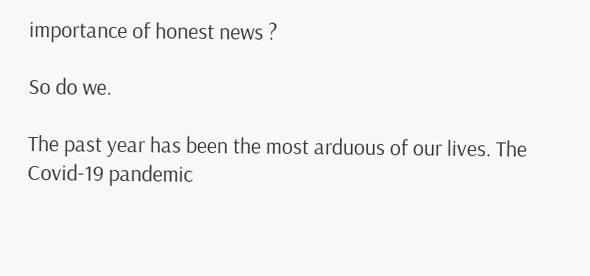importance of honest news ?

So do we.

The past year has been the most arduous of our lives. The Covid-19 pandemic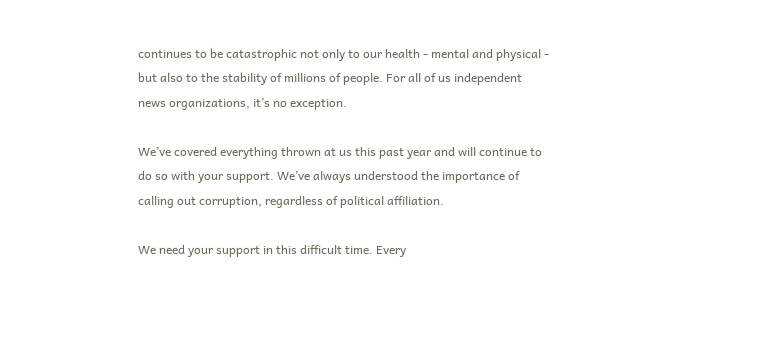continues to be catastrophic not only to our health - mental and physical - but also to the stability of millions of people. For all of us independent news organizations, it’s no exception.

We’ve covered everything thrown at us this past year and will continue to do so with your support. We’ve always understood the importance of calling out corruption, regardless of political affiliation.

We need your support in this difficult time. Every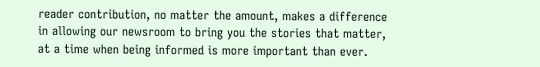reader contribution, no matter the amount, makes a difference in allowing our newsroom to bring you the stories that matter, at a time when being informed is more important than ever.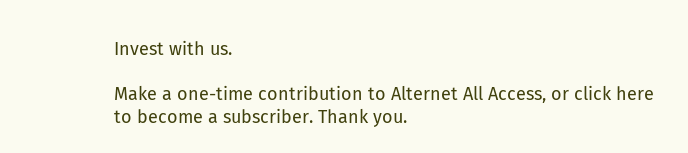Invest with us.

Make a one-time contribution to Alternet All Access, or click here to become a subscriber. Thank you.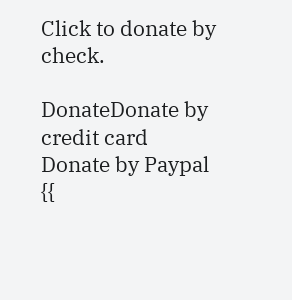Click to donate by check.

DonateDonate by credit card
Donate by Paypal
{{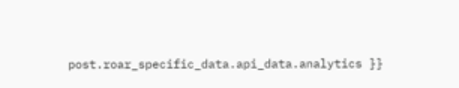post.roar_specific_data.api_data.analytics }}